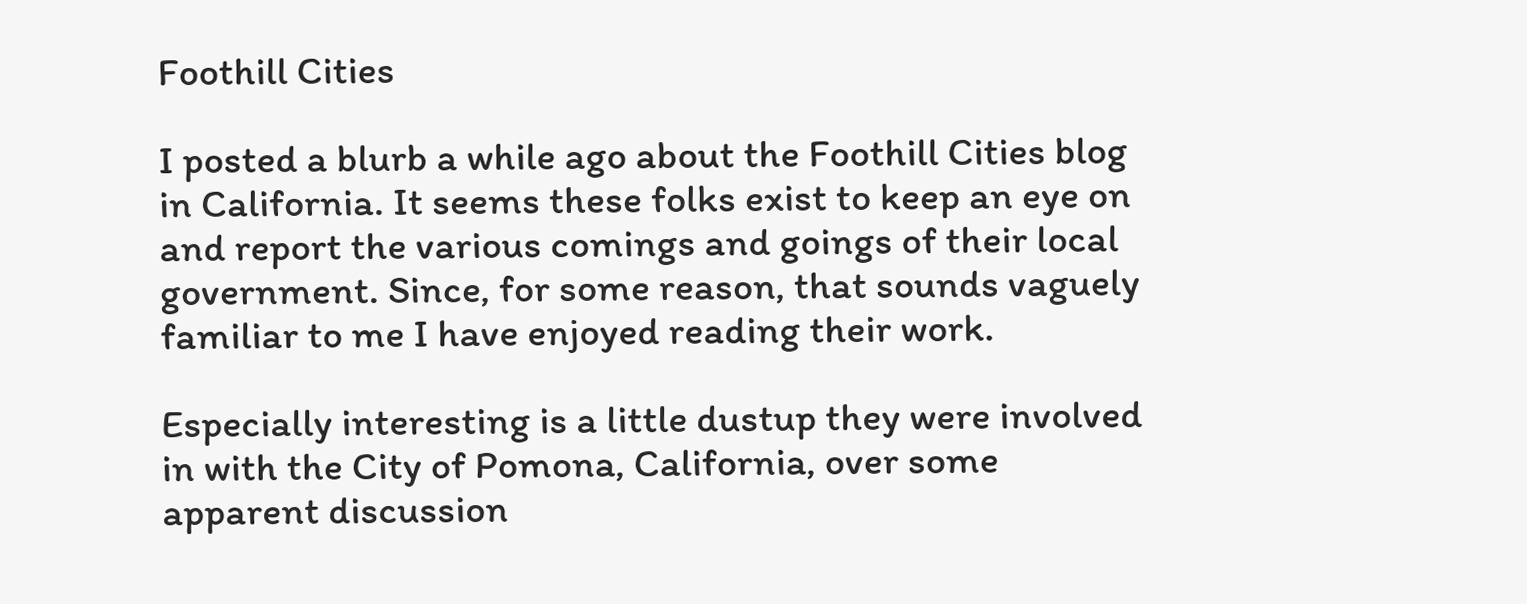Foothill Cities

I posted a blurb a while ago about the Foothill Cities blog in California. It seems these folks exist to keep an eye on and report the various comings and goings of their local government. Since, for some reason, that sounds vaguely familiar to me I have enjoyed reading their work.

Especially interesting is a little dustup they were involved in with the City of Pomona, California, over some apparent discussion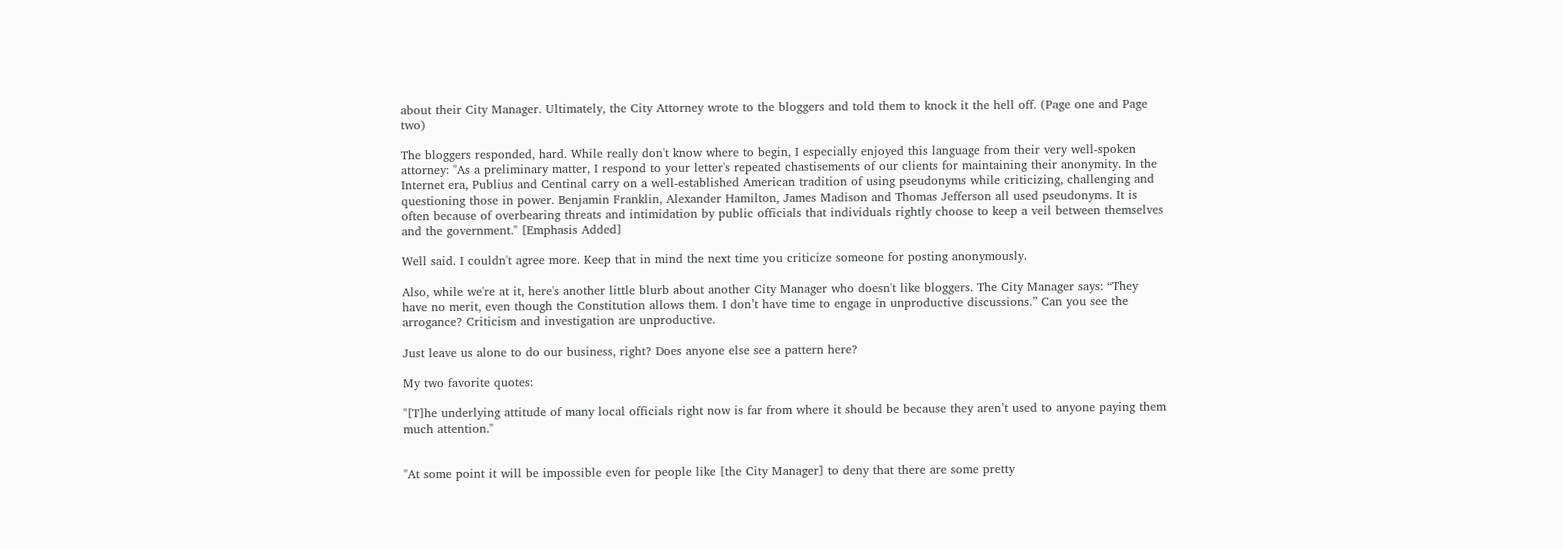about their City Manager. Ultimately, the City Attorney wrote to the bloggers and told them to knock it the hell off. (Page one and Page two)

The bloggers responded, hard. While really don't know where to begin, I especially enjoyed this language from their very well-spoken attorney: "As a preliminary matter, I respond to your letter's repeated chastisements of our clients for maintaining their anonymity. In the Internet era, Publius and Centinal carry on a well-established American tradition of using pseudonyms while criticizing, challenging and questioning those in power. Benjamin Franklin, Alexander Hamilton, James Madison and Thomas Jefferson all used pseudonyms. It is often because of overbearing threats and intimidation by public officials that individuals rightly choose to keep a veil between themselves and the government." [Emphasis Added]

Well said. I couldn't agree more. Keep that in mind the next time you criticize someone for posting anonymously.

Also, while we're at it, here's another little blurb about another City Manager who doesn't like bloggers. The City Manager says: “They have no merit, even though the Constitution allows them. I don’t have time to engage in unproductive discussions.” Can you see the arrogance? Criticism and investigation are unproductive.

Just leave us alone to do our business, right? Does anyone else see a pattern here?

My two favorite quotes:

"[T]he underlying attitude of many local officials right now is far from where it should be because they aren’t used to anyone paying them much attention."


"At some point it will be impossible even for people like [the City Manager] to deny that there are some pretty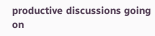productive discussions going on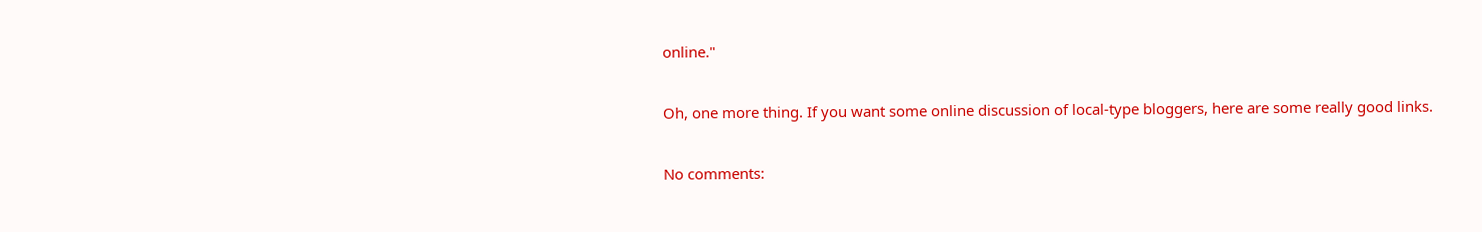online."

Oh, one more thing. If you want some online discussion of local-type bloggers, here are some really good links.

No comments: